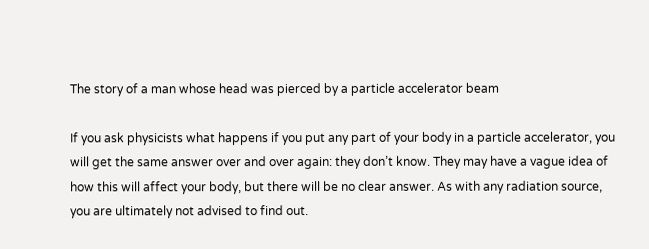The story of a man whose head was pierced by a particle accelerator beam

If you ask physicists what happens if you put any part of your body in a particle accelerator, you will get the same answer over and over again: they don’t know. They may have a vague idea of how this will affect your body, but there will be no clear answer. As with any radiation source, you are ultimately not advised to find out.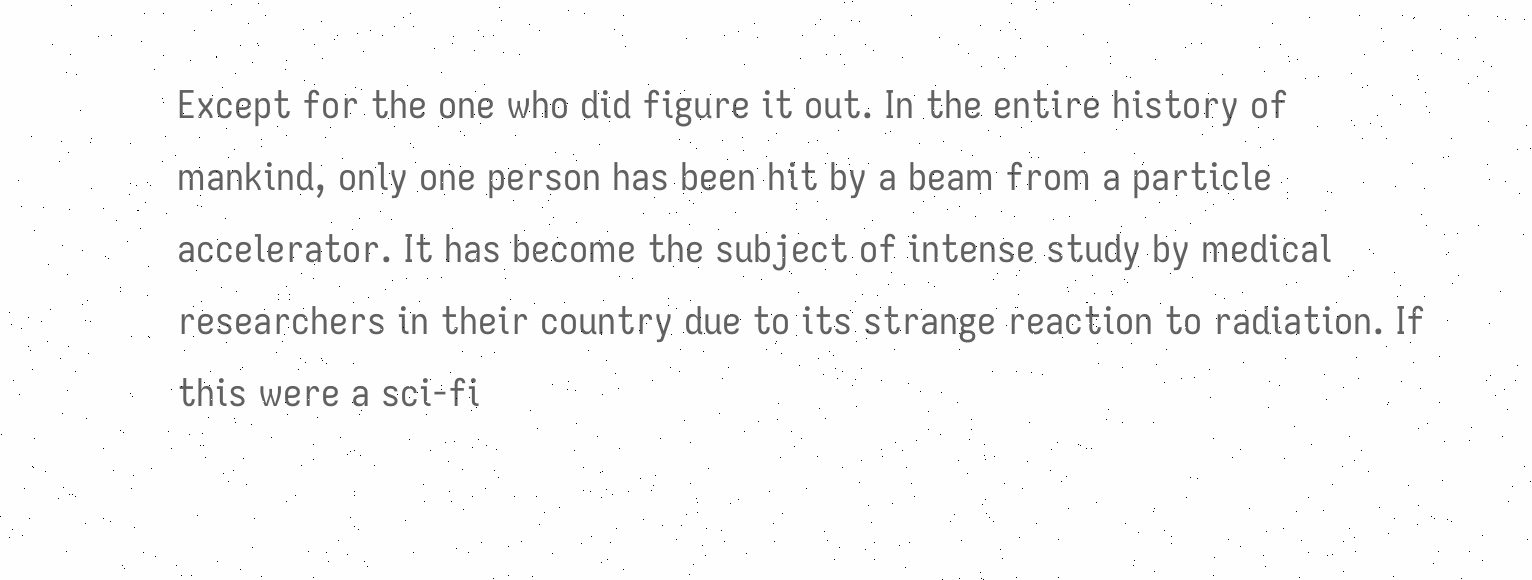Except for the one who did figure it out. In the entire history of mankind, only one person has been hit by a beam from a particle accelerator. It has become the subject of intense study by medical researchers in their country due to its strange reaction to radiation. If this were a sci-fi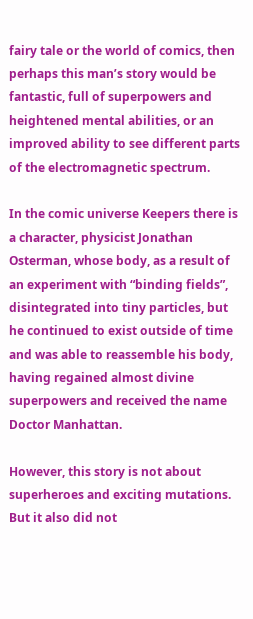fairy tale or the world of comics, then perhaps this man’s story would be fantastic, full of superpowers and heightened mental abilities, or an improved ability to see different parts of the electromagnetic spectrum.

In the comic universe Keepers there is a character, physicist Jonathan Osterman, whose body, as a result of an experiment with “binding fields”, disintegrated into tiny particles, but he continued to exist outside of time and was able to reassemble his body, having regained almost divine superpowers and received the name Doctor Manhattan.

However, this story is not about superheroes and exciting mutations. But it also did not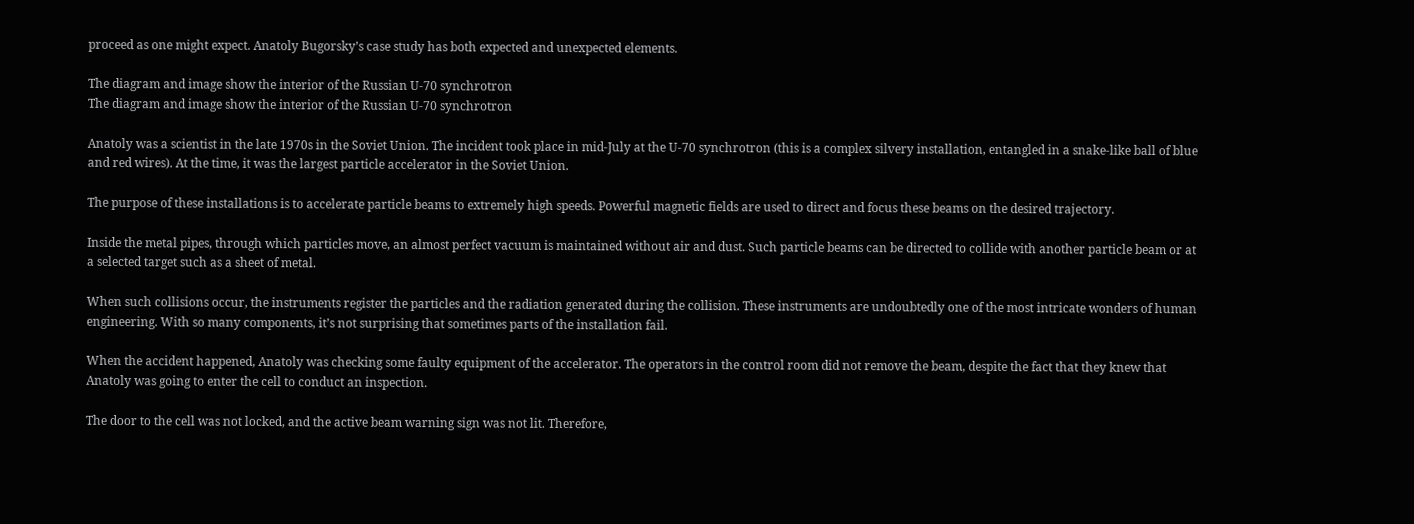proceed as one might expect. Anatoly Bugorsky’s case study has both expected and unexpected elements.

The diagram and image show the interior of the Russian U-70 synchrotron
The diagram and image show the interior of the Russian U-70 synchrotron

Anatoly was a scientist in the late 1970s in the Soviet Union. The incident took place in mid-July at the U-70 synchrotron (this is a complex silvery installation, entangled in a snake-like ball of blue and red wires). At the time, it was the largest particle accelerator in the Soviet Union.

The purpose of these installations is to accelerate particle beams to extremely high speeds. Powerful magnetic fields are used to direct and focus these beams on the desired trajectory.

Inside the metal pipes, through which particles move, an almost perfect vacuum is maintained without air and dust. Such particle beams can be directed to collide with another particle beam or at a selected target such as a sheet of metal.

When such collisions occur, the instruments register the particles and the radiation generated during the collision. These instruments are undoubtedly one of the most intricate wonders of human engineering. With so many components, it’s not surprising that sometimes parts of the installation fail.

When the accident happened, Anatoly was checking some faulty equipment of the accelerator. The operators in the control room did not remove the beam, despite the fact that they knew that Anatoly was going to enter the cell to conduct an inspection.

The door to the cell was not locked, and the active beam warning sign was not lit. Therefore,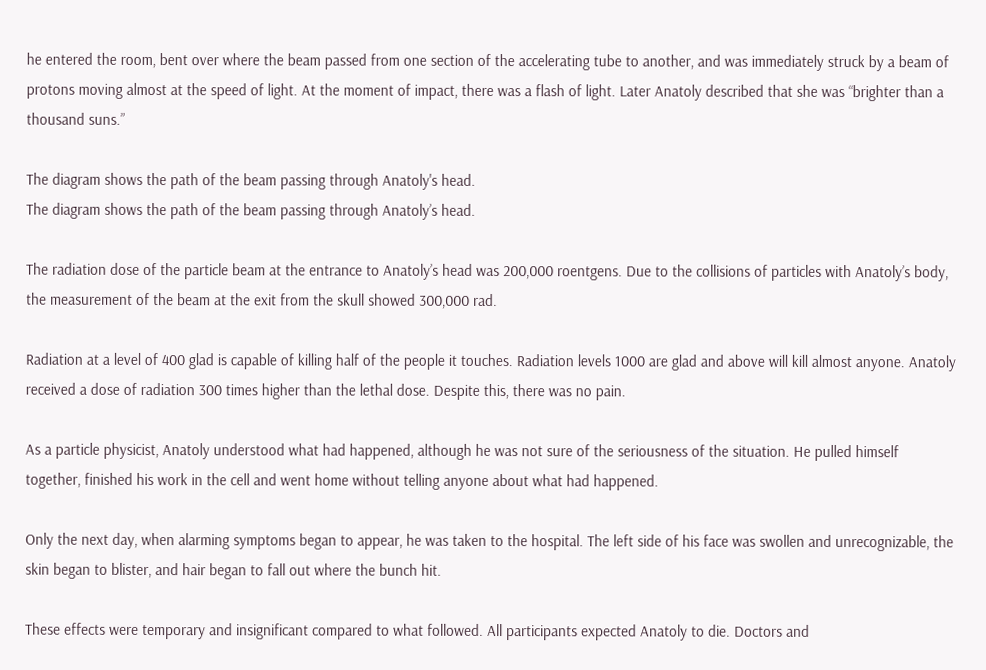he entered the room, bent over where the beam passed from one section of the accelerating tube to another, and was immediately struck by a beam of protons moving almost at the speed of light. At the moment of impact, there was a flash of light. Later Anatoly described that she was “brighter than a thousand suns.”

The diagram shows the path of the beam passing through Anatoly's head.
The diagram shows the path of the beam passing through Anatoly’s head.

The radiation dose of the particle beam at the entrance to Anatoly’s head was 200,000 roentgens. Due to the collisions of particles with Anatoly’s body, the measurement of the beam at the exit from the skull showed 300,000 rad.

Radiation at a level of 400 glad is capable of killing half of the people it touches. Radiation levels 1000 are glad and above will kill almost anyone. Anatoly received a dose of radiation 300 times higher than the lethal dose. Despite this, there was no pain.

As a particle physicist, Anatoly understood what had happened, although he was not sure of the seriousness of the situation. He pulled himself together, finished his work in the cell and went home without telling anyone about what had happened.

Only the next day, when alarming symptoms began to appear, he was taken to the hospital. The left side of his face was swollen and unrecognizable, the skin began to blister, and hair began to fall out where the bunch hit.

These effects were temporary and insignificant compared to what followed. All participants expected Anatoly to die. Doctors and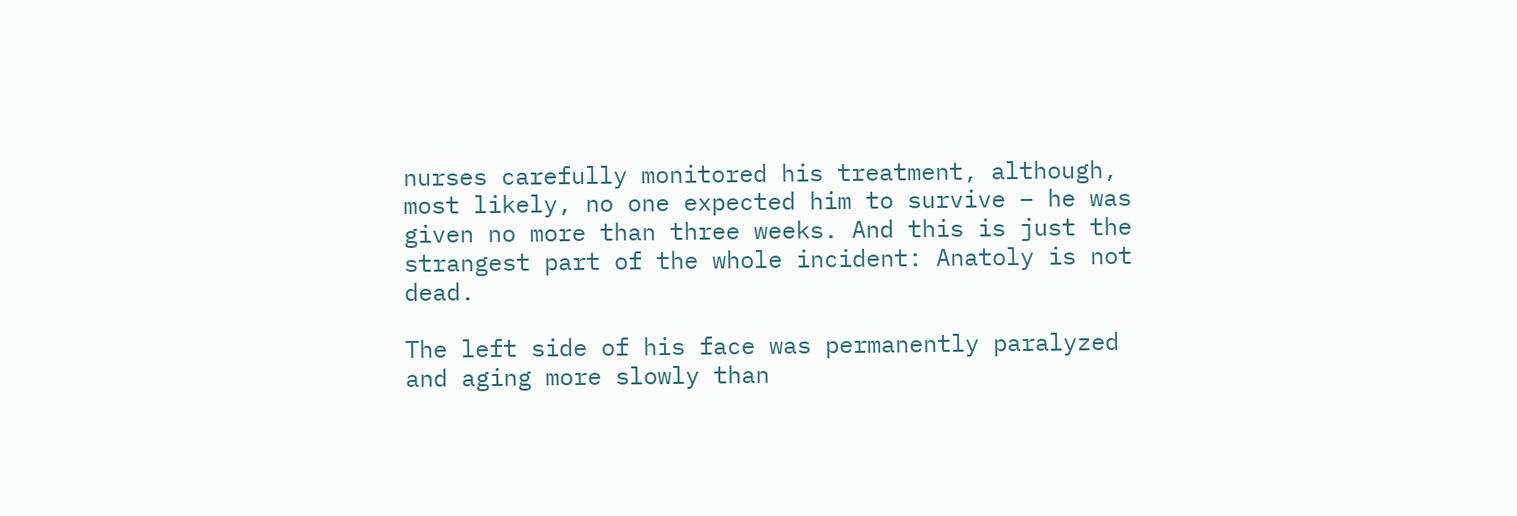nurses carefully monitored his treatment, although, most likely, no one expected him to survive – he was given no more than three weeks. And this is just the strangest part of the whole incident: Anatoly is not dead.

The left side of his face was permanently paralyzed and aging more slowly than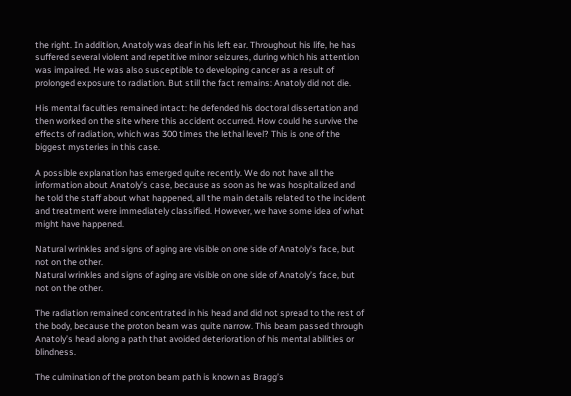the right. In addition, Anatoly was deaf in his left ear. Throughout his life, he has suffered several violent and repetitive minor seizures, during which his attention was impaired. He was also susceptible to developing cancer as a result of prolonged exposure to radiation. But still the fact remains: Anatoly did not die.

His mental faculties remained intact: he defended his doctoral dissertation and then worked on the site where this accident occurred. How could he survive the effects of radiation, which was 300 times the lethal level? This is one of the biggest mysteries in this case.

A possible explanation has emerged quite recently. We do not have all the information about Anatoly’s case, because as soon as he was hospitalized and he told the staff about what happened, all the main details related to the incident and treatment were immediately classified. However, we have some idea of what might have happened.

Natural wrinkles and signs of aging are visible on one side of Anatoly's face, but not on the other.
Natural wrinkles and signs of aging are visible on one side of Anatoly’s face, but not on the other.

The radiation remained concentrated in his head and did not spread to the rest of the body, because the proton beam was quite narrow. This beam passed through Anatoly’s head along a path that avoided deterioration of his mental abilities or blindness.

The culmination of the proton beam path is known as Bragg’s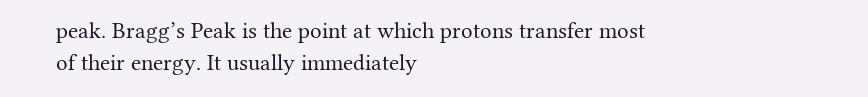peak. Bragg’s Peak is the point at which protons transfer most of their energy. It usually immediately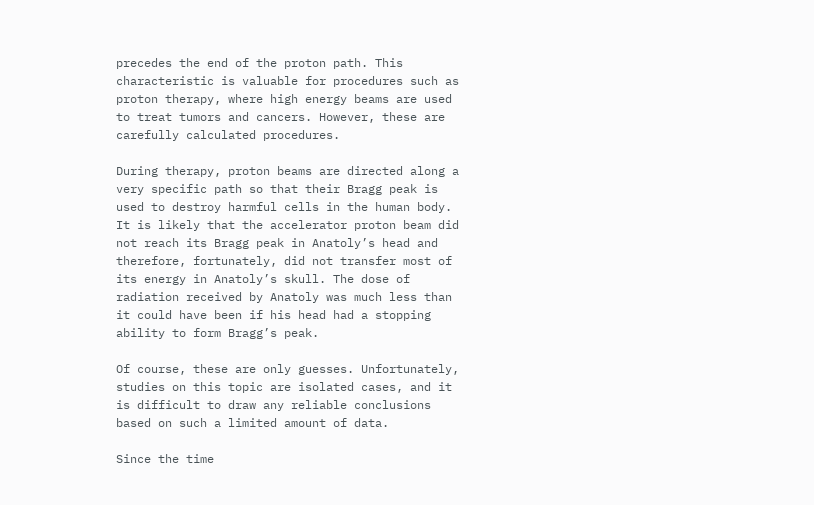precedes the end of the proton path. This characteristic is valuable for procedures such as proton therapy, where high energy beams are used to treat tumors and cancers. However, these are carefully calculated procedures.

During therapy, proton beams are directed along a very specific path so that their Bragg peak is used to destroy harmful cells in the human body. It is likely that the accelerator proton beam did not reach its Bragg peak in Anatoly’s head and therefore, fortunately, did not transfer most of its energy in Anatoly’s skull. The dose of radiation received by Anatoly was much less than it could have been if his head had a stopping ability to form Bragg’s peak.

Of course, these are only guesses. Unfortunately, studies on this topic are isolated cases, and it is difficult to draw any reliable conclusions based on such a limited amount of data.

Since the time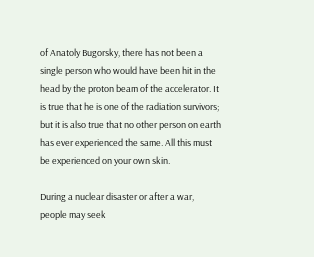of Anatoly Bugorsky, there has not been a single person who would have been hit in the head by the proton beam of the accelerator. It is true that he is one of the radiation survivors; but it is also true that no other person on earth has ever experienced the same. All this must be experienced on your own skin.

During a nuclear disaster or after a war, people may seek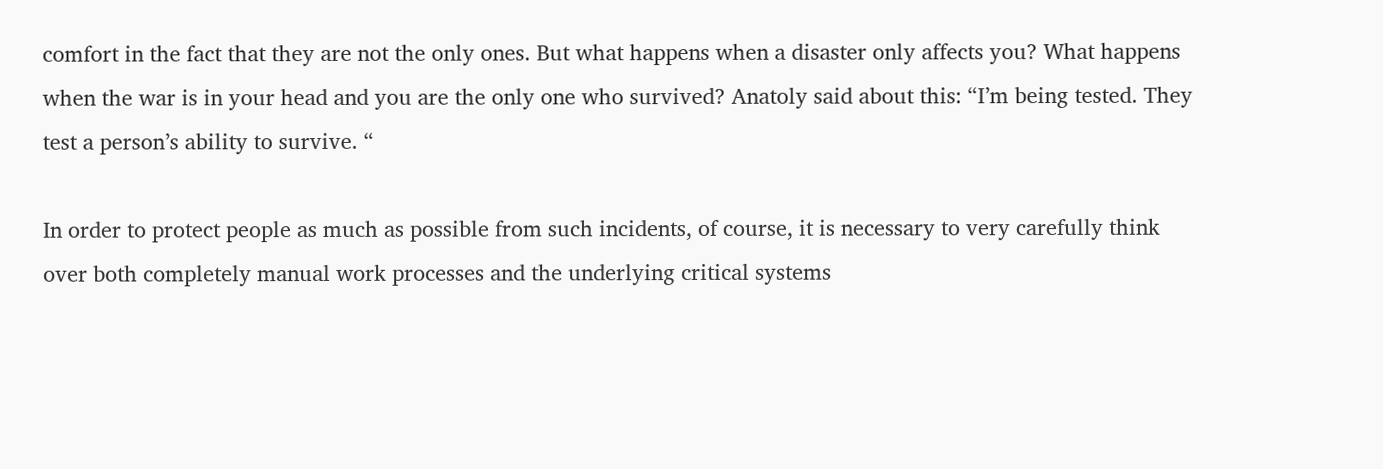comfort in the fact that they are not the only ones. But what happens when a disaster only affects you? What happens when the war is in your head and you are the only one who survived? Anatoly said about this: “I’m being tested. They test a person’s ability to survive. “

In order to protect people as much as possible from such incidents, of course, it is necessary to very carefully think over both completely manual work processes and the underlying critical systems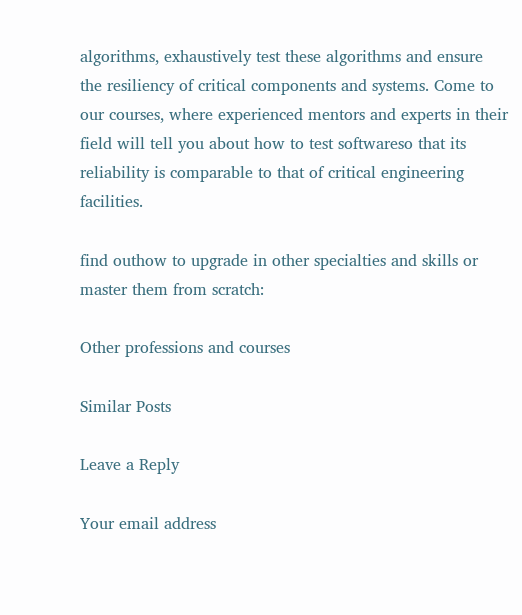algorithms, exhaustively test these algorithms and ensure the resiliency of critical components and systems. Come to our courses, where experienced mentors and experts in their field will tell you about how to test softwareso that its reliability is comparable to that of critical engineering facilities.

find outhow to upgrade in other specialties and skills or master them from scratch:

Other professions and courses

Similar Posts

Leave a Reply

Your email address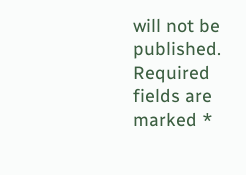will not be published. Required fields are marked *